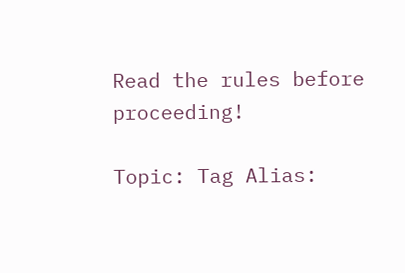Read the rules before proceeding!

Topic: Tag Alias: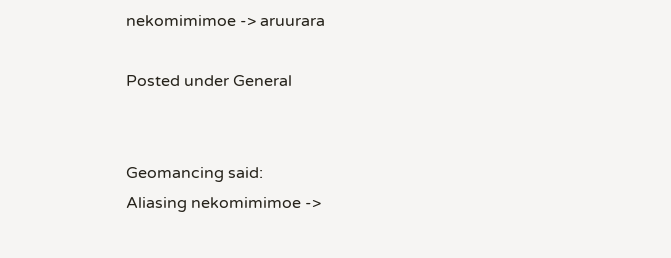nekomimimoe -> aruurara

Posted under General


Geomancing said:
Aliasing nekomimimoe ->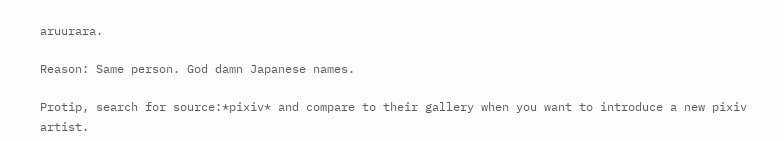aruurara.

Reason: Same person. God damn Japanese names.

Protip, search for source:*pixiv* and compare to their gallery when you want to introduce a new pixiv artist.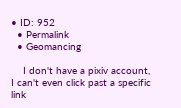• ID: 952
  • Permalink
  • Geomancing

    I don't have a pixiv account, I can't even click past a specific link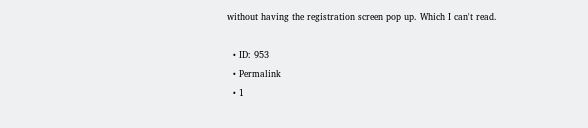without having the registration screen pop up. Which I can't read.

  • ID: 953
  • Permalink
  • 1